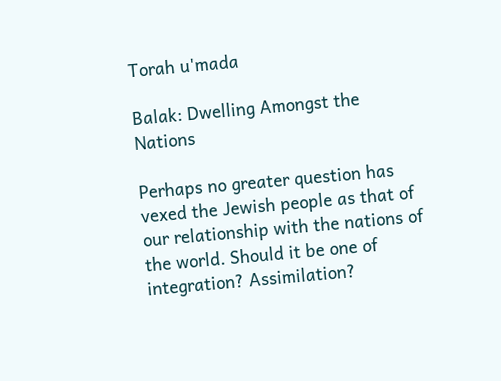Torah u'mada

Balak: Dwelling Amongst the Nations

Perhaps no greater question has vexed the Jewish people as that of our relationship with the nations of the world. Should it be one of integration? Assimilation?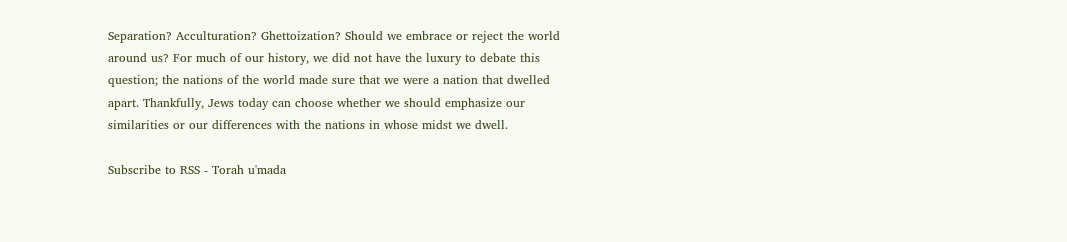Separation? Acculturation? Ghettoization? Should we embrace or reject the world around us? For much of our history, we did not have the luxury to debate this question; the nations of the world made sure that we were a nation that dwelled apart. Thankfully, Jews today can choose whether we should emphasize our similarities or our differences with the nations in whose midst we dwell.

Subscribe to RSS - Torah u'mada